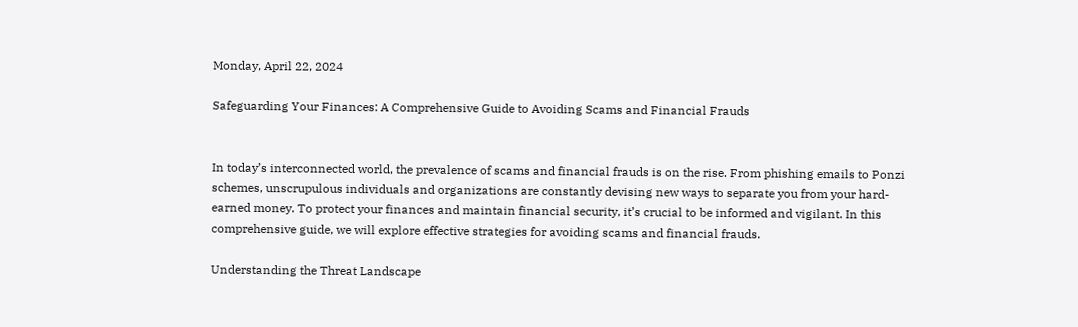Monday, April 22, 2024

Safeguarding Your Finances: A Comprehensive Guide to Avoiding Scams and Financial Frauds


In today’s interconnected world, the prevalence of scams and financial frauds is on the rise. From phishing emails to Ponzi schemes, unscrupulous individuals and organizations are constantly devising new ways to separate you from your hard-earned money. To protect your finances and maintain financial security, it’s crucial to be informed and vigilant. In this comprehensive guide, we will explore effective strategies for avoiding scams and financial frauds.

Understanding the Threat Landscape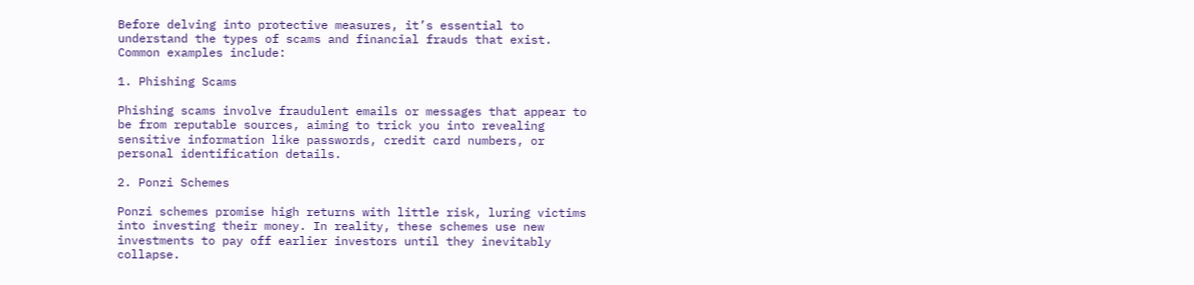Before delving into protective measures, it’s essential to understand the types of scams and financial frauds that exist. Common examples include:

1. Phishing Scams

Phishing scams involve fraudulent emails or messages that appear to be from reputable sources, aiming to trick you into revealing sensitive information like passwords, credit card numbers, or personal identification details.

2. Ponzi Schemes

Ponzi schemes promise high returns with little risk, luring victims into investing their money. In reality, these schemes use new investments to pay off earlier investors until they inevitably collapse.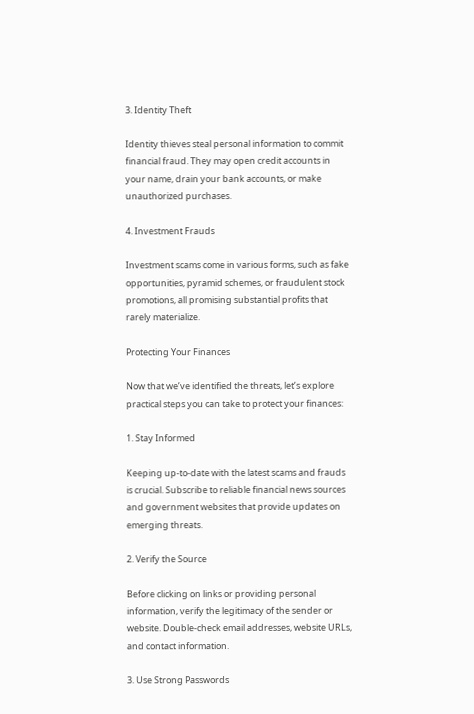3. Identity Theft

Identity thieves steal personal information to commit financial fraud. They may open credit accounts in your name, drain your bank accounts, or make unauthorized purchases.

4. Investment Frauds

Investment scams come in various forms, such as fake opportunities, pyramid schemes, or fraudulent stock promotions, all promising substantial profits that rarely materialize.

Protecting Your Finances

Now that we’ve identified the threats, let’s explore practical steps you can take to protect your finances:

1. Stay Informed

Keeping up-to-date with the latest scams and frauds is crucial. Subscribe to reliable financial news sources and government websites that provide updates on emerging threats.

2. Verify the Source

Before clicking on links or providing personal information, verify the legitimacy of the sender or website. Double-check email addresses, website URLs, and contact information.

3. Use Strong Passwords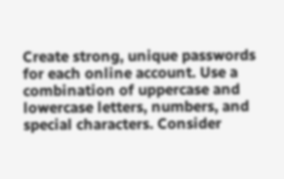Create strong, unique passwords for each online account. Use a combination of uppercase and lowercase letters, numbers, and special characters. Consider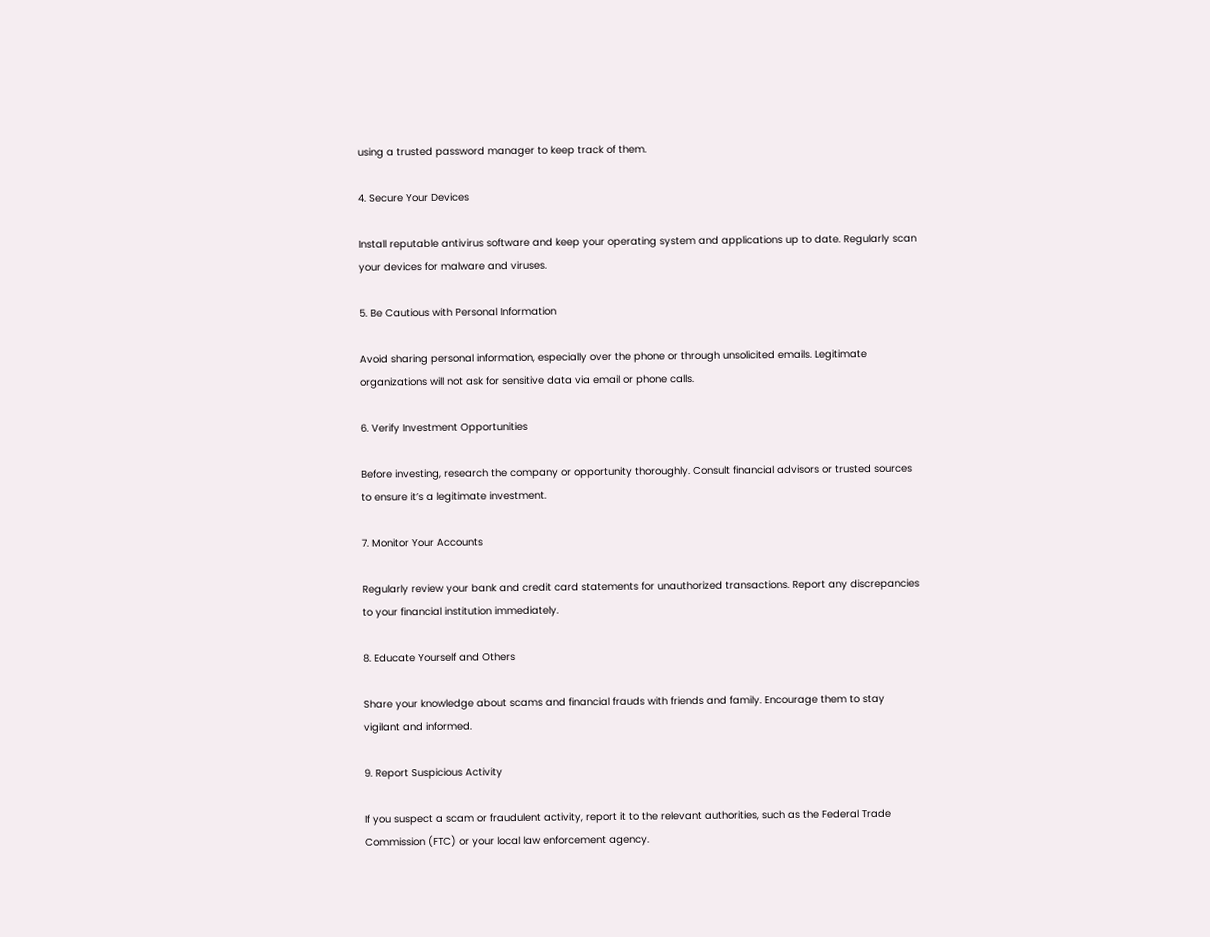using a trusted password manager to keep track of them.

4. Secure Your Devices

Install reputable antivirus software and keep your operating system and applications up to date. Regularly scan your devices for malware and viruses.

5. Be Cautious with Personal Information

Avoid sharing personal information, especially over the phone or through unsolicited emails. Legitimate organizations will not ask for sensitive data via email or phone calls.

6. Verify Investment Opportunities

Before investing, research the company or opportunity thoroughly. Consult financial advisors or trusted sources to ensure it’s a legitimate investment.

7. Monitor Your Accounts

Regularly review your bank and credit card statements for unauthorized transactions. Report any discrepancies to your financial institution immediately.

8. Educate Yourself and Others

Share your knowledge about scams and financial frauds with friends and family. Encourage them to stay vigilant and informed.

9. Report Suspicious Activity

If you suspect a scam or fraudulent activity, report it to the relevant authorities, such as the Federal Trade Commission (FTC) or your local law enforcement agency.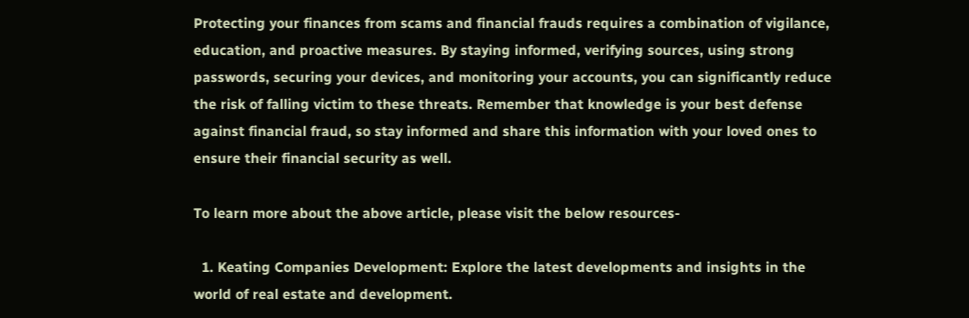Protecting your finances from scams and financial frauds requires a combination of vigilance, education, and proactive measures. By staying informed, verifying sources, using strong passwords, securing your devices, and monitoring your accounts, you can significantly reduce the risk of falling victim to these threats. Remember that knowledge is your best defense against financial fraud, so stay informed and share this information with your loved ones to ensure their financial security as well.

To learn more about the above article, please visit the below resources-

  1. Keating Companies Development: Explore the latest developments and insights in the world of real estate and development.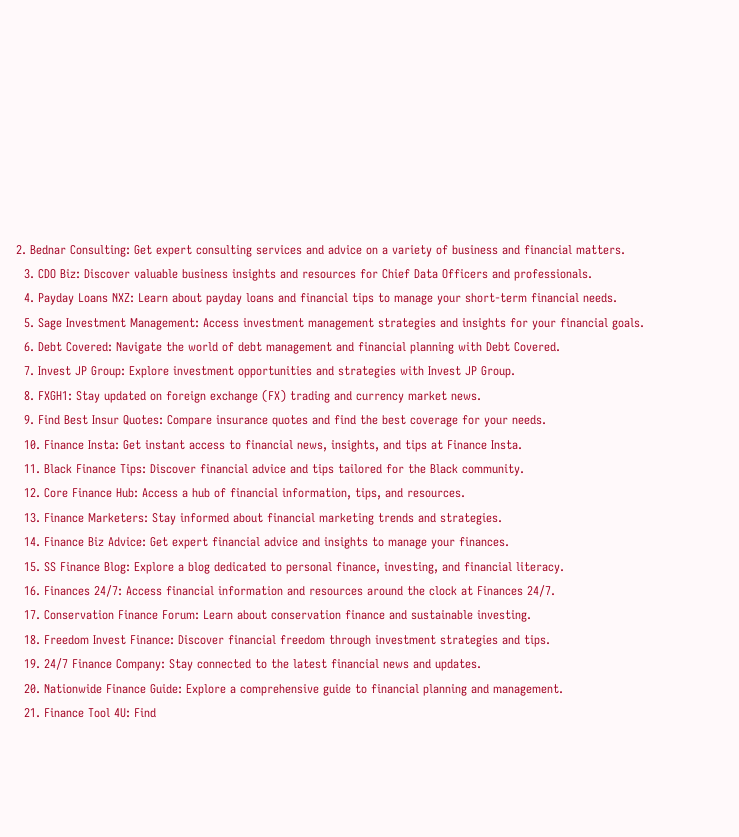2. Bednar Consulting: Get expert consulting services and advice on a variety of business and financial matters.
  3. CDO Biz: Discover valuable business insights and resources for Chief Data Officers and professionals.
  4. Payday Loans NXZ: Learn about payday loans and financial tips to manage your short-term financial needs.
  5. Sage Investment Management: Access investment management strategies and insights for your financial goals.
  6. Debt Covered: Navigate the world of debt management and financial planning with Debt Covered.
  7. Invest JP Group: Explore investment opportunities and strategies with Invest JP Group.
  8. FXGH1: Stay updated on foreign exchange (FX) trading and currency market news.
  9. Find Best Insur Quotes: Compare insurance quotes and find the best coverage for your needs.
  10. Finance Insta: Get instant access to financial news, insights, and tips at Finance Insta.
  11. Black Finance Tips: Discover financial advice and tips tailored for the Black community.
  12. Core Finance Hub: Access a hub of financial information, tips, and resources.
  13. Finance Marketers: Stay informed about financial marketing trends and strategies.
  14. Finance Biz Advice: Get expert financial advice and insights to manage your finances.
  15. SS Finance Blog: Explore a blog dedicated to personal finance, investing, and financial literacy.
  16. Finances 24/7: Access financial information and resources around the clock at Finances 24/7.
  17. Conservation Finance Forum: Learn about conservation finance and sustainable investing.
  18. Freedom Invest Finance: Discover financial freedom through investment strategies and tips.
  19. 24/7 Finance Company: Stay connected to the latest financial news and updates.
  20. Nationwide Finance Guide: Explore a comprehensive guide to financial planning and management.
  21. Finance Tool 4U: Find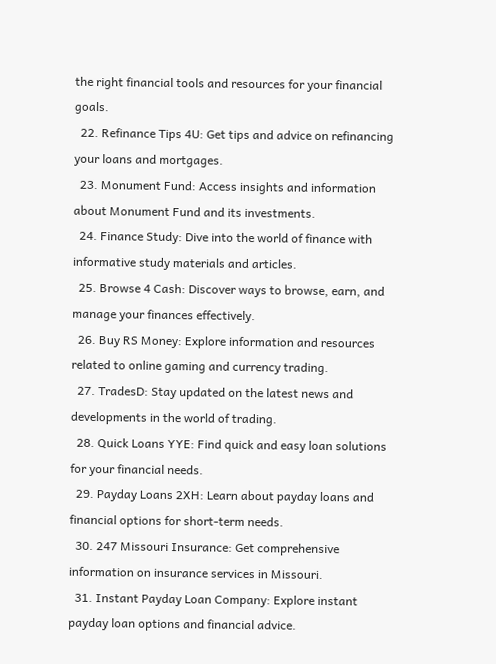the right financial tools and resources for your financial goals.
  22. Refinance Tips 4U: Get tips and advice on refinancing your loans and mortgages.
  23. Monument Fund: Access insights and information about Monument Fund and its investments.
  24. Finance Study: Dive into the world of finance with informative study materials and articles.
  25. Browse 4 Cash: Discover ways to browse, earn, and manage your finances effectively.
  26. Buy RS Money: Explore information and resources related to online gaming and currency trading.
  27. TradesD: Stay updated on the latest news and developments in the world of trading.
  28. Quick Loans YYE: Find quick and easy loan solutions for your financial needs.
  29. Payday Loans 2XH: Learn about payday loans and financial options for short-term needs.
  30. 247 Missouri Insurance: Get comprehensive information on insurance services in Missouri.
  31. Instant Payday Loan Company: Explore instant payday loan options and financial advice.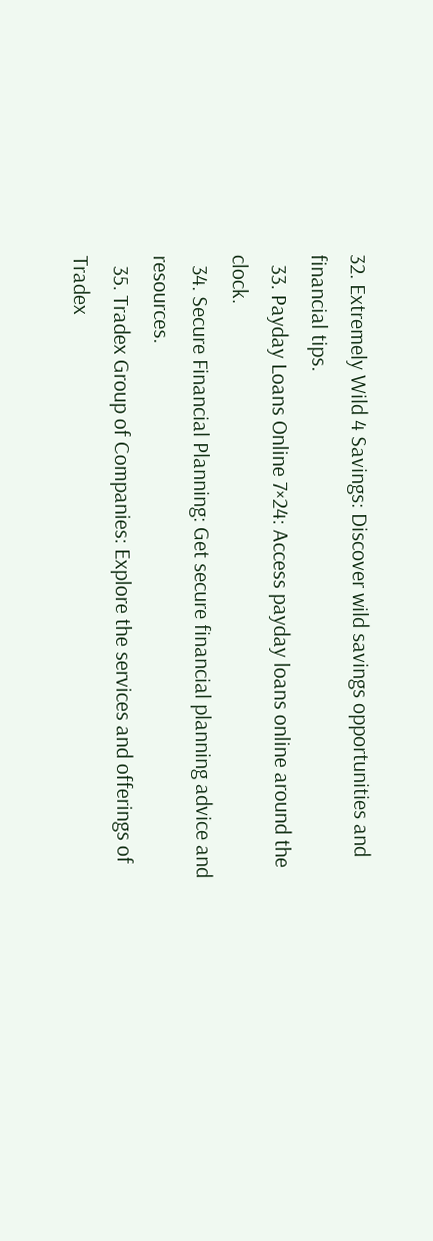32. Extremely Wild 4 Savings: Discover wild savings opportunities and financial tips.
  33. Payday Loans Online 7×24: Access payday loans online around the clock.
  34. Secure Financial Planning: Get secure financial planning advice and resources.
  35. Tradex Group of Companies: Explore the services and offerings of Tradex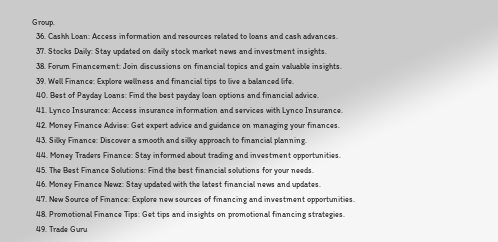Group.
  36. Cashh Loan: Access information and resources related to loans and cash advances.
  37. Stocks Daily: Stay updated on daily stock market news and investment insights.
  38. Forum Financement: Join discussions on financial topics and gain valuable insights.
  39. Well Finance: Explore wellness and financial tips to live a balanced life.
  40. Best of Payday Loans: Find the best payday loan options and financial advice.
  41. Lynco Insurance: Access insurance information and services with Lynco Insurance.
  42. Money Finance Advise: Get expert advice and guidance on managing your finances.
  43. Silky Finance: Discover a smooth and silky approach to financial planning.
  44. Money Traders Finance: Stay informed about trading and investment opportunities.
  45. The Best Finance Solutions: Find the best financial solutions for your needs.
  46. Money Finance Newz: Stay updated with the latest financial news and updates.
  47. New Source of Finance: Explore new sources of financing and investment opportunities.
  48. Promotional Finance Tips: Get tips and insights on promotional financing strategies.
  49. Trade Guru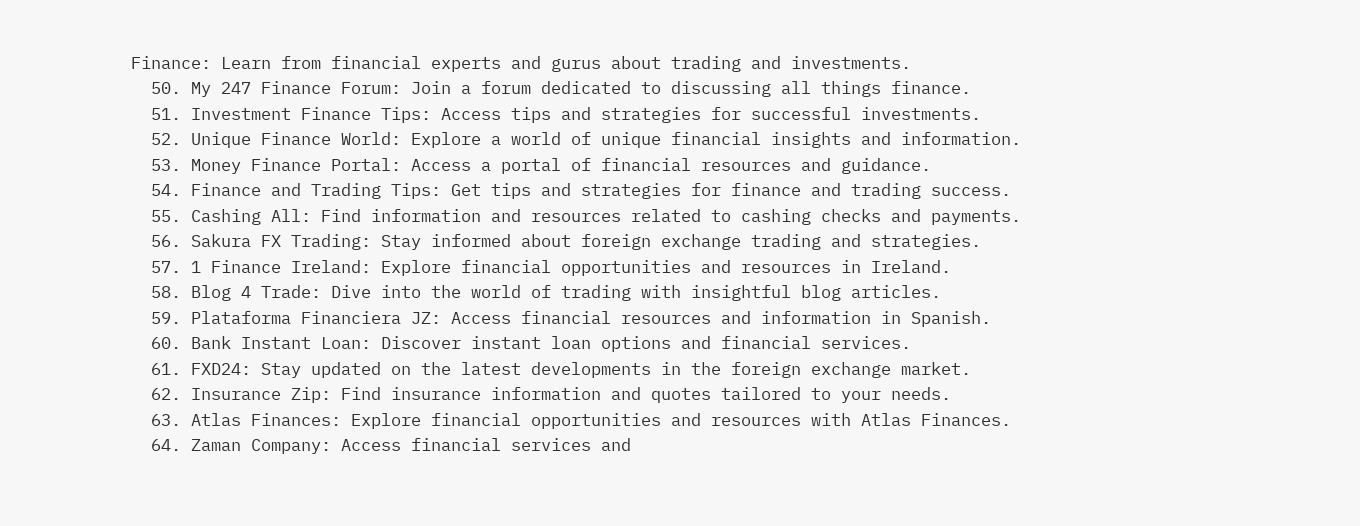Finance: Learn from financial experts and gurus about trading and investments.
  50. My 247 Finance Forum: Join a forum dedicated to discussing all things finance.
  51. Investment Finance Tips: Access tips and strategies for successful investments.
  52. Unique Finance World: Explore a world of unique financial insights and information.
  53. Money Finance Portal: Access a portal of financial resources and guidance.
  54. Finance and Trading Tips: Get tips and strategies for finance and trading success.
  55. Cashing All: Find information and resources related to cashing checks and payments.
  56. Sakura FX Trading: Stay informed about foreign exchange trading and strategies.
  57. 1 Finance Ireland: Explore financial opportunities and resources in Ireland.
  58. Blog 4 Trade: Dive into the world of trading with insightful blog articles.
  59. Plataforma Financiera JZ: Access financial resources and information in Spanish.
  60. Bank Instant Loan: Discover instant loan options and financial services.
  61. FXD24: Stay updated on the latest developments in the foreign exchange market.
  62. Insurance Zip: Find insurance information and quotes tailored to your needs.
  63. Atlas Finances: Explore financial opportunities and resources with Atlas Finances.
  64. Zaman Company: Access financial services and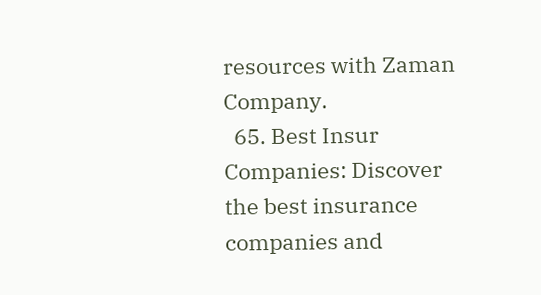resources with Zaman Company.
  65. Best Insur Companies: Discover the best insurance companies and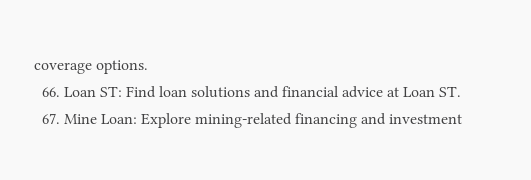coverage options.
  66. Loan ST: Find loan solutions and financial advice at Loan ST.
  67. Mine Loan: Explore mining-related financing and investment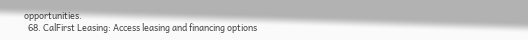opportunities.
  68. CalFirst Leasing: Access leasing and financing options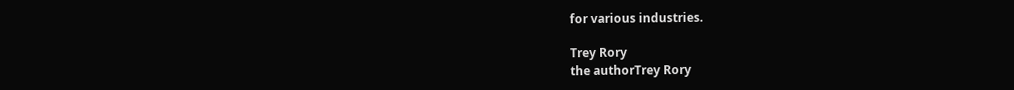for various industries.

Trey Rory
the authorTrey Rory